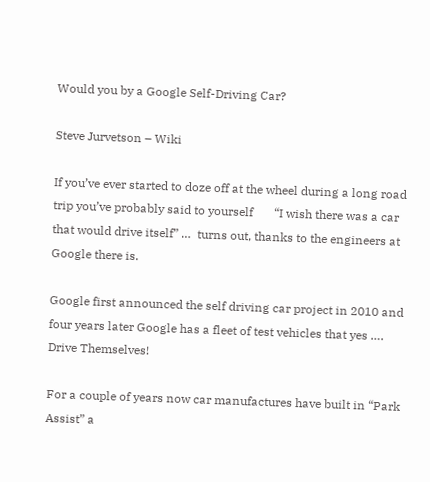Would you by a Google Self-Driving Car?

Steve Jurvetson – Wiki

If you’ve ever started to doze off at the wheel during a long road trip you’ve probably said to yourself       “I wish there was a car that would drive itself” …  turns out, thanks to the engineers at Google there is.

Google first announced the self driving car project in 2010 and four years later Google has a fleet of test vehicles that yes ….  Drive Themselves!

For a couple of years now car manufactures have built in “Park Assist” a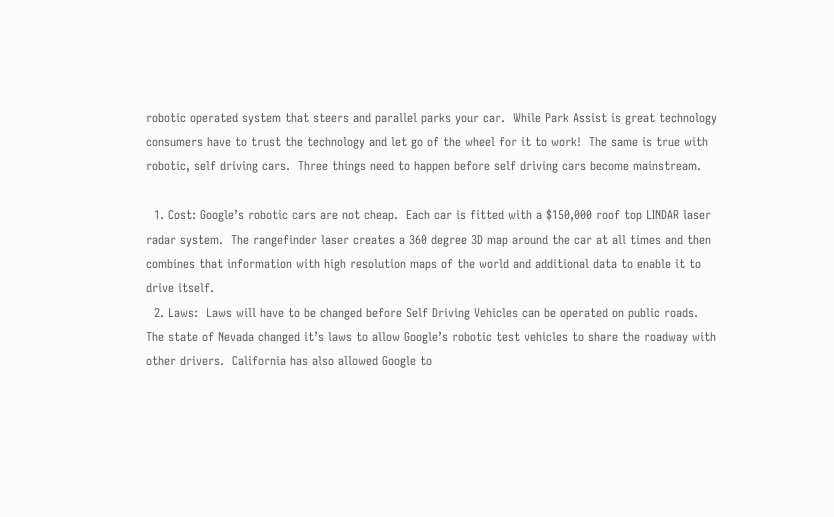robotic operated system that steers and parallel parks your car.  While Park Assist is great technology consumers have to trust the technology and let go of the wheel for it to work!  The same is true with robotic, self driving cars.  Three things need to happen before self driving cars become mainstream.

  1. Cost: Google’s robotic cars are not cheap.  Each car is fitted with a $150,000 roof top LINDAR laser radar system.  The rangefinder laser creates a 360 degree 3D map around the car at all times and then combines that information with high resolution maps of the world and additional data to enable it to drive itself.
  2. Laws:  Laws will have to be changed before Self Driving Vehicles can be operated on public roads.  The state of Nevada changed it’s laws to allow Google’s robotic test vehicles to share the roadway with other drivers.  California has also allowed Google to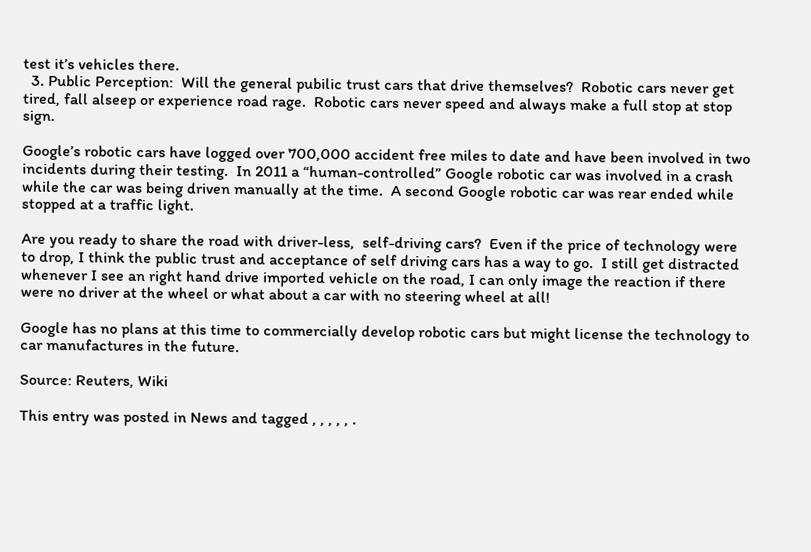test it’s vehicles there.
  3. Public Perception:  Will the general pubilic trust cars that drive themselves?  Robotic cars never get tired, fall alseep or experience road rage.  Robotic cars never speed and always make a full stop at stop sign.

Google’s robotic cars have logged over 700,000 accident free miles to date and have been involved in two incidents during their testing.  In 2011 a “human-controlled” Google robotic car was involved in a crash while the car was being driven manually at the time.  A second Google robotic car was rear ended while stopped at a traffic light.

Are you ready to share the road with driver-less,  self-driving cars?  Even if the price of technology were to drop, I think the public trust and acceptance of self driving cars has a way to go.  I still get distracted whenever I see an right hand drive imported vehicle on the road, I can only image the reaction if there were no driver at the wheel or what about a car with no steering wheel at all!

Google has no plans at this time to commercially develop robotic cars but might license the technology to car manufactures in the future.

Source: Reuters, Wiki

This entry was posted in News and tagged , , , , , .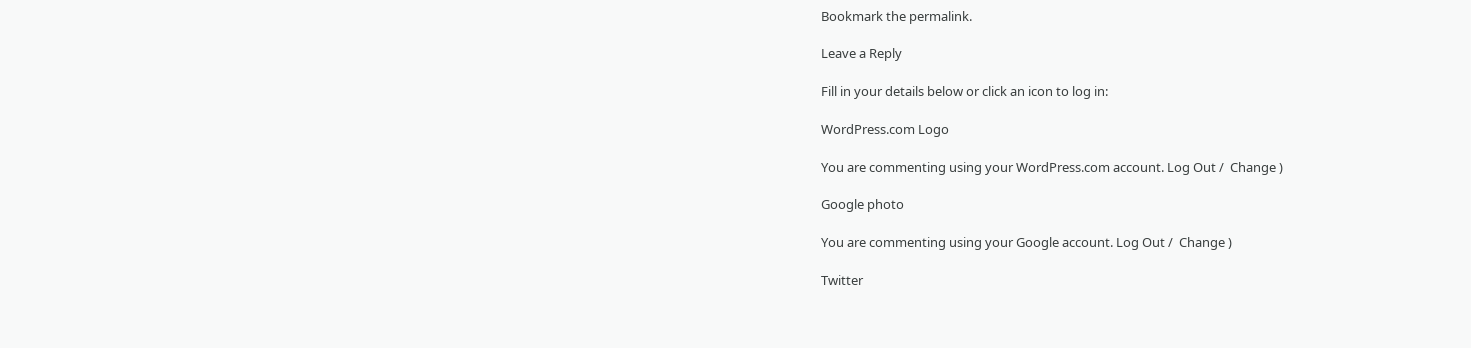Bookmark the permalink.

Leave a Reply

Fill in your details below or click an icon to log in:

WordPress.com Logo

You are commenting using your WordPress.com account. Log Out /  Change )

Google photo

You are commenting using your Google account. Log Out /  Change )

Twitter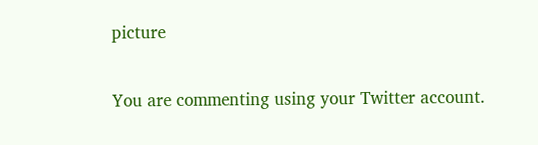picture

You are commenting using your Twitter account.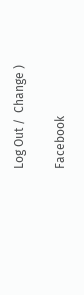Log Out /  Change )

Facebook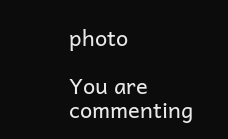photo

You are commenting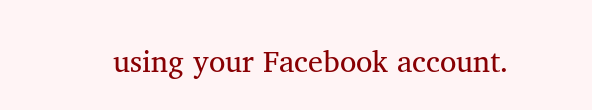using your Facebook account.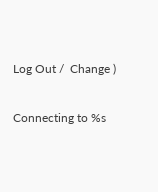Log Out /  Change )

Connecting to %s